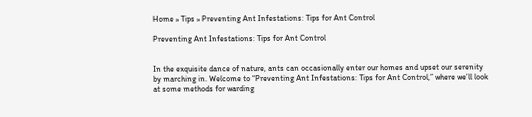Home » Tips » Preventing Ant Infestations: Tips for Ant Control

Preventing Ant Infestations: Tips for Ant Control


In the exquisite dance of nature, ants can occasionally enter our homes and upset our serenity by marching in. Welcome to “Preventing Ant Infestations: Tips for Ant Control,” where we’ll look at some methods for warding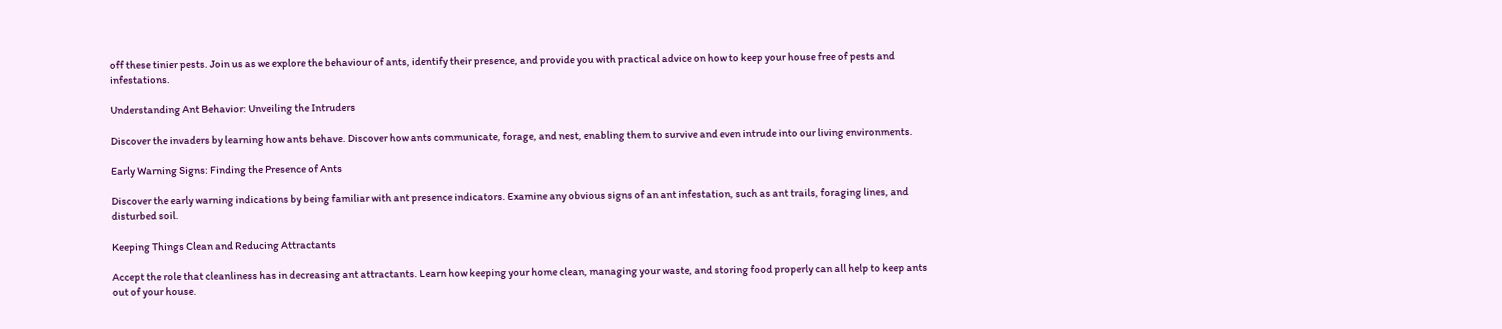off these tinier pests. Join us as we explore the behaviour of ants, identify their presence, and provide you with practical advice on how to keep your house free of pests and infestations.

Understanding Ant Behavior: Unveiling the Intruders

Discover the invaders by learning how ants behave. Discover how ants communicate, forage, and nest, enabling them to survive and even intrude into our living environments.

Early Warning Signs: Finding the Presence of Ants

Discover the early warning indications by being familiar with ant presence indicators. Examine any obvious signs of an ant infestation, such as ant trails, foraging lines, and disturbed soil.

Keeping Things Clean and Reducing Attractants

Accept the role that cleanliness has in decreasing ant attractants. Learn how keeping your home clean, managing your waste, and storing food properly can all help to keep ants out of your house.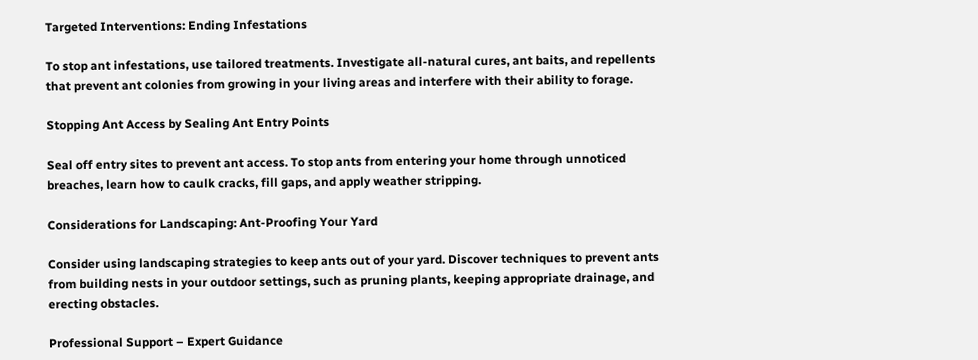Targeted Interventions: Ending Infestations

To stop ant infestations, use tailored treatments. Investigate all-natural cures, ant baits, and repellents that prevent ant colonies from growing in your living areas and interfere with their ability to forage.

Stopping Ant Access by Sealing Ant Entry Points

Seal off entry sites to prevent ant access. To stop ants from entering your home through unnoticed breaches, learn how to caulk cracks, fill gaps, and apply weather stripping.

Considerations for Landscaping: Ant-Proofing Your Yard

Consider using landscaping strategies to keep ants out of your yard. Discover techniques to prevent ants from building nests in your outdoor settings, such as pruning plants, keeping appropriate drainage, and erecting obstacles.

Professional Support – Expert Guidance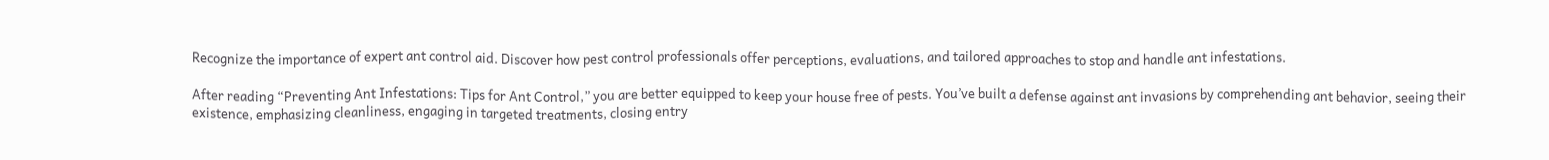Recognize the importance of expert ant control aid. Discover how pest control professionals offer perceptions, evaluations, and tailored approaches to stop and handle ant infestations.

After reading “Preventing Ant Infestations: Tips for Ant Control,” you are better equipped to keep your house free of pests. You’ve built a defense against ant invasions by comprehending ant behavior, seeing their existence, emphasizing cleanliness, engaging in targeted treatments, closing entry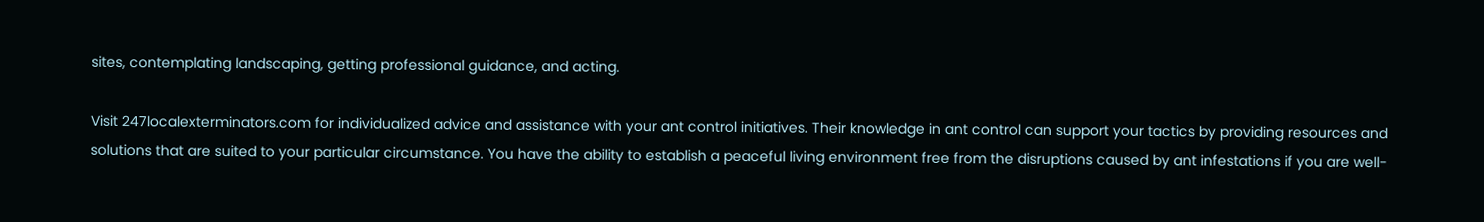sites, contemplating landscaping, getting professional guidance, and acting.

Visit 247localexterminators.com for individualized advice and assistance with your ant control initiatives. Their knowledge in ant control can support your tactics by providing resources and solutions that are suited to your particular circumstance. You have the ability to establish a peaceful living environment free from the disruptions caused by ant infestations if you are well-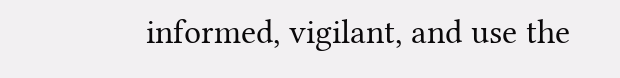informed, vigilant, and use the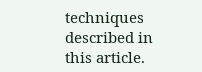techniques described in this article.